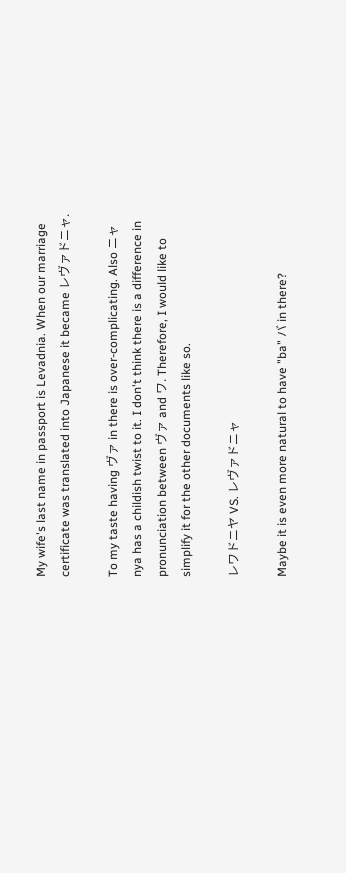My wife's last name in passport is Levadnia. When our marriage certificate was translated into Japanese it became レヴァドニャ.

To my taste having ヴァ in there is over-complicating. Also ニャ nya has a childish twist to it. I don't think there is a difference in pronunciation between ヴァ and ワ. Therefore, I would like to simplify it for the other documents like so.

レワドニヤ VS. レヴァドニャ

Maybe it is even more natural to have "ba" バ in there?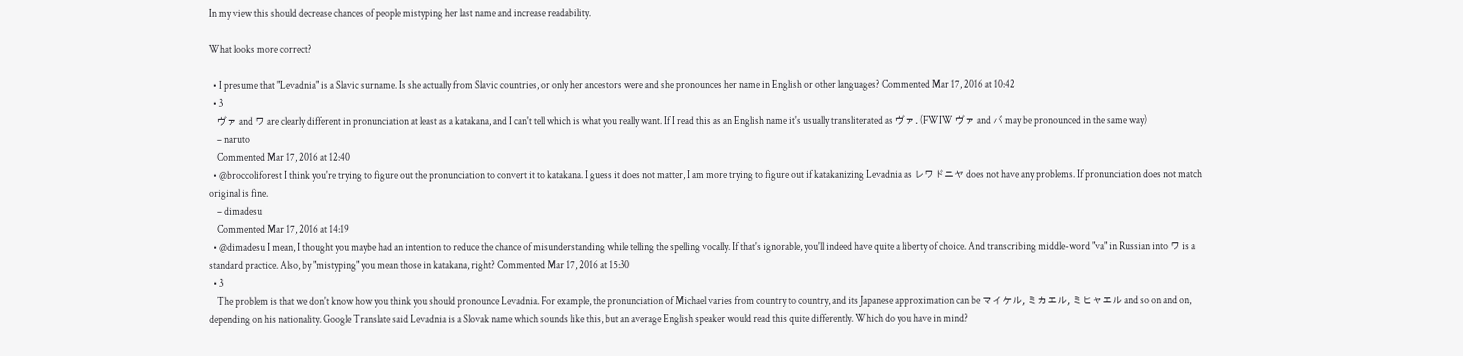In my view this should decrease chances of people mistyping her last name and increase readability.

What looks more correct?

  • I presume that "Levadnia" is a Slavic surname. Is she actually from Slavic countries, or only her ancestors were and she pronounces her name in English or other languages? Commented Mar 17, 2016 at 10:42
  • 3
    ヴァ and ワ are clearly different in pronunciation at least as a katakana, and I can't tell which is what you really want. If I read this as an English name it's usually transliterated as ヴァ. (FWIW ヴァ and バ may be pronounced in the same way)
    – naruto
    Commented Mar 17, 2016 at 12:40
  • @broccoliforest I think you're trying to figure out the pronunciation to convert it to katakana. I guess it does not matter, I am more trying to figure out if katakanizing Levadnia as レワドニヤ does not have any problems. If pronunciation does not match original is fine.
    – dimadesu
    Commented Mar 17, 2016 at 14:19
  • @dimadesu I mean, I thought you maybe had an intention to reduce the chance of misunderstanding while telling the spelling vocally. If that's ignorable, you'll indeed have quite a liberty of choice. And transcribing middle-word "va" in Russian into ワ is a standard practice. Also, by "mistyping" you mean those in katakana, right? Commented Mar 17, 2016 at 15:30
  • 3
    The problem is that we don't know how you think you should pronounce Levadnia. For example, the pronunciation of Michael varies from country to country, and its Japanese approximation can be マイケル, ミカエル, ミヒャエル and so on and on, depending on his nationality. Google Translate said Levadnia is a Slovak name which sounds like this, but an average English speaker would read this quite differently. Which do you have in mind?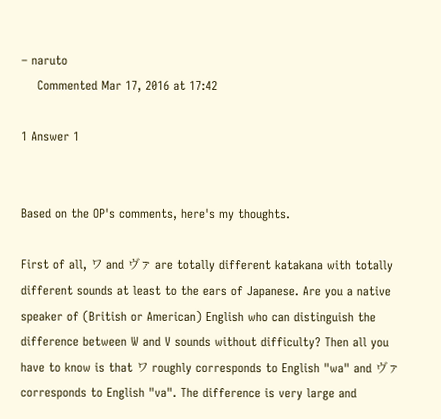– naruto
    Commented Mar 17, 2016 at 17:42

1 Answer 1


Based on the OP's comments, here's my thoughts.

First of all, ワ and ヴァ are totally different katakana with totally different sounds at least to the ears of Japanese. Are you a native speaker of (British or American) English who can distinguish the difference between W and V sounds without difficulty? Then all you have to know is that ワ roughly corresponds to English "wa" and ヴァ corresponds to English "va". The difference is very large and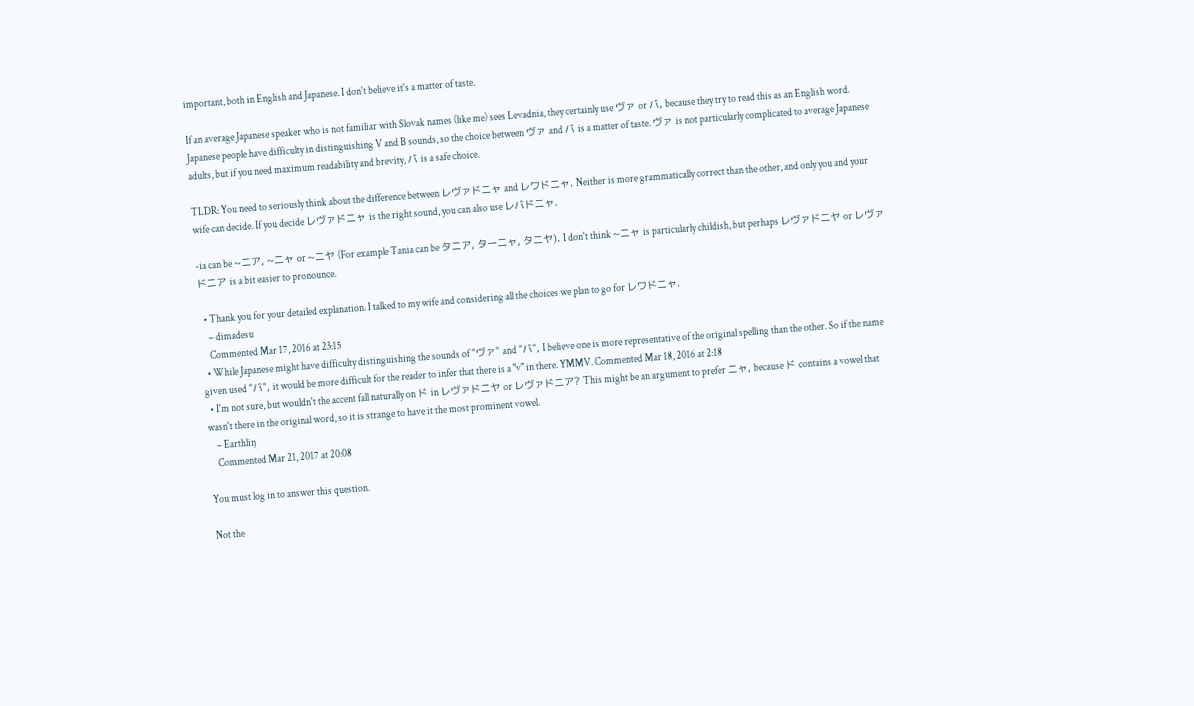important, both in English and Japanese. I don't believe it's a matter of taste.

If an average Japanese speaker who is not familiar with Slovak names (like me) sees Levadnia, they certainly use ヴァ or バ, because they try to read this as an English word. Japanese people have difficulty in distinguishing V and B sounds, so the choice between ヴァ and バ is a matter of taste. ヴァ is not particularly complicated to average Japanese adults, but if you need maximum readability and brevity, バ is a safe choice.

TLDR: You need to seriously think about the difference between レヴァドニャ and レワドニャ. Neither is more grammatically correct than the other, and only you and your wife can decide. If you decide レヴァドニャ is the right sound, you can also use レバドニャ.

-ia can be ~ニア, ~ニャ or ~ニヤ (For example Tania can be タニア, ターニャ, タニヤ). I don't think ~ニャ is particularly childish, but perhaps レヴァドニヤ or レヴァドニア is a bit easier to pronounce.

  • Thank you for your detailed explanation. I talked to my wife and considering all the choices we plan to go for レワドニャ.
    – dimadesu
    Commented Mar 17, 2016 at 23:15
  • While Japanese might have difficulty distinguishing the sounds of "ヴァ" and "バ", I believe one is more representative of the original spelling than the other. So if the name given used "バ", it would be more difficult for the reader to infer that there is a "v" in there. YMMV. Commented Mar 18, 2016 at 2:18
  • I'm not sure, but wouldn't the accent fall naturally on ド in レヴァドニヤ or レヴァドニア? This might be an argument to prefer ニャ, because ド contains a vowel that wasn't there in the original word, so it is strange to have it the most prominent vowel.
    – Earthliŋ
    Commented Mar 21, 2017 at 20:08

You must log in to answer this question.

Not the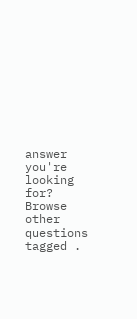answer you're looking for? Browse other questions tagged .